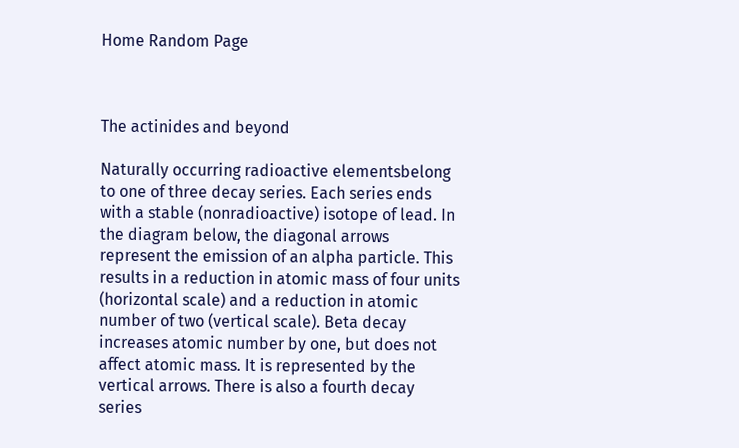Home Random Page



The actinides and beyond

Naturally occurring radioactive elementsbelong to one of three decay series. Each series ends with a stable (nonradioactive) isotope of lead. In the diagram below, the diagonal arrows represent the emission of an alpha particle. This results in a reduction in atomic mass of four units (horizontal scale) and a reduction in atomic number of two (vertical scale). Beta decay increases atomic number by one, but does not affect atomic mass. It is represented by the vertical arrows. There is also a fourth decay series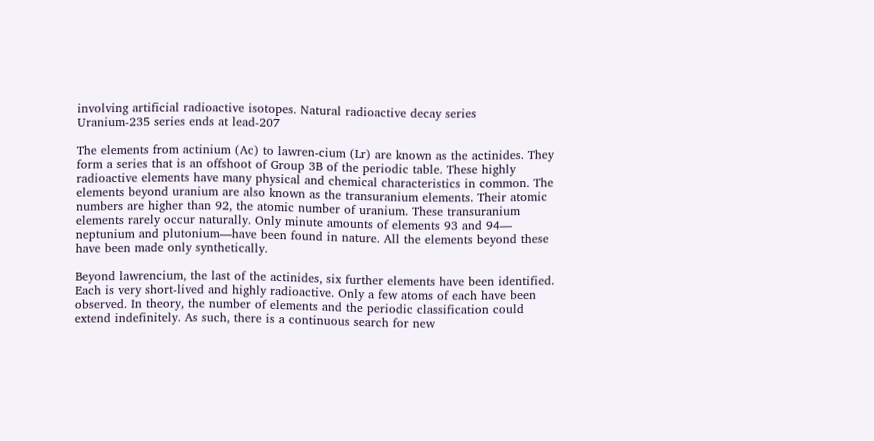involving artificial radioactive isotopes. Natural radioactive decay series
Uranium-235 series ends at lead-207

The elements from actinium (Ac) to lawren-cium (Lr) are known as the actinides. They form a series that is an offshoot of Group 3B of the periodic table. These highly radioactive elements have many physical and chemical characteristics in common. The elements beyond uranium are also known as the transuranium elements. Their atomic numbers are higher than 92, the atomic number of uranium. These transuranium elements rarely occur naturally. Only minute amounts of elements 93 and 94— neptunium and plutonium—have been found in nature. All the elements beyond these have been made only synthetically.

Beyond lawrencium, the last of the actinides, six further elements have been identified. Each is very short-lived and highly radioactive. Only a few atoms of each have been observed. In theory, the number of elements and the periodic classification could extend indefinitely. As such, there is a continuous search for new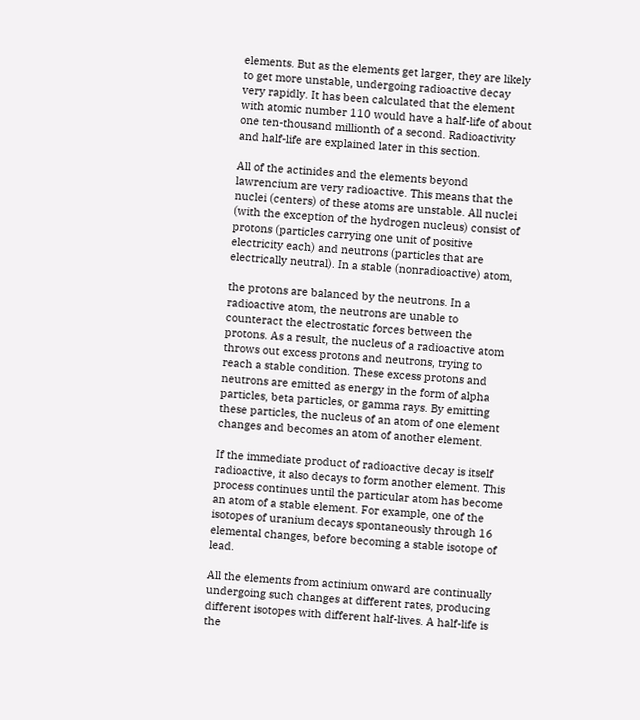elements. But as the elements get larger, they are likely to get more unstable, undergoing radioactive decay very rapidly. It has been calculated that the element with atomic number 110 would have a half-life of about one ten-thousand millionth of a second. Radioactivity and half-life are explained later in this section.

All of the actinides and the elements beyond lawrencium are very radioactive. This means that the nuclei (centers) of these atoms are unstable. All nuclei (with the exception of the hydrogen nucleus) consist of protons (particles carrying one unit of positive electricity each) and neutrons (particles that are electrically neutral). In a stable (nonradioactive) atom,

the protons are balanced by the neutrons. In a radioactive atom, the neutrons are unable to counteract the electrostatic forces between the protons. As a result, the nucleus of a radioactive atom throws out excess protons and neutrons, trying to reach a stable condition. These excess protons and neutrons are emitted as energy in the form of alpha particles, beta particles, or gamma rays. By emitting these particles, the nucleus of an atom of one element changes and becomes an atom of another element.

If the immediate product of radioactive decay is itself radioactive, it also decays to form another element. This process continues until the particular atom has become an atom of a stable element. For example, one of the isotopes of uranium decays spontaneously through 16 elemental changes, before becoming a stable isotope of lead.

All the elements from actinium onward are continually undergoing such changes at different rates, producing different isotopes with different half-lives. A half-life is the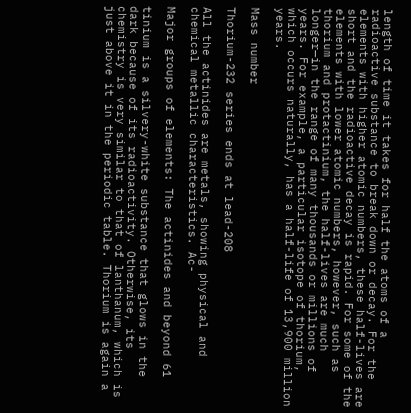length of time it takes for half the atoms of a radioactive substance to break down or decay. For the elements with higher atomic numbers, these half-lives are short and the radioactive decay is rapid. For some of the elements with lower atomic numbers, however, such as thorium and protactinium, the half-lives are much longer—in the range of many thousands or millions of years. For example, a particular isotope of thorium, which occurs naturally, has a half-life of 13,900 million years.

Mass number

Thorium-232 series ends at lead-208

All the actinides are metals, showing physical and chemical metallic characteristics. Ac-

Major groups of elements: The actinides and beyond 61

tinium is a silvery-white substance that glows in the dark because of its radioactivity. Otherwise, its chemistry is very similar to that of lanthanum, which is just above it in the periodic table. Thorium is again a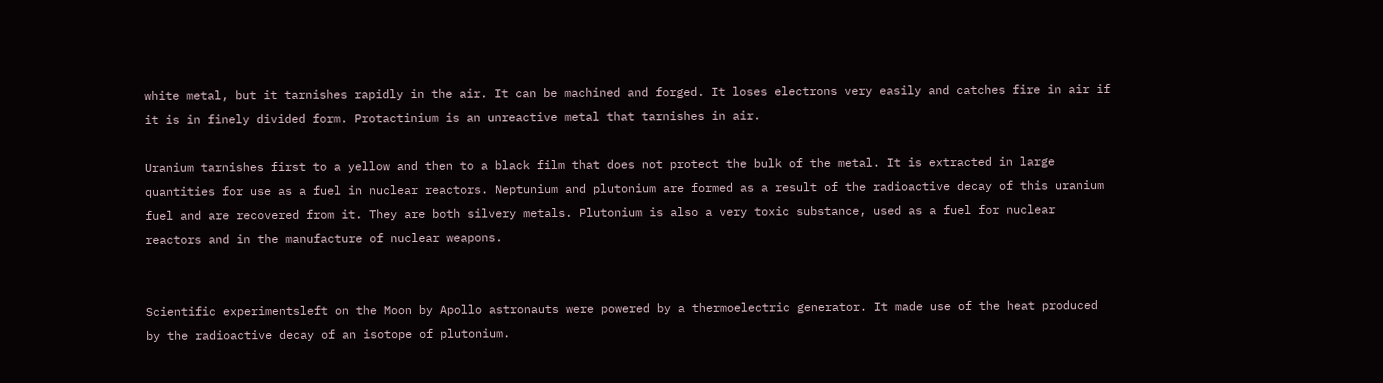white metal, but it tarnishes rapidly in the air. It can be machined and forged. It loses electrons very easily and catches fire in air if it is in finely divided form. Protactinium is an unreactive metal that tarnishes in air.

Uranium tarnishes first to a yellow and then to a black film that does not protect the bulk of the metal. It is extracted in large quantities for use as a fuel in nuclear reactors. Neptunium and plutonium are formed as a result of the radioactive decay of this uranium fuel and are recovered from it. They are both silvery metals. Plutonium is also a very toxic substance, used as a fuel for nuclear reactors and in the manufacture of nuclear weapons.


Scientific experimentsleft on the Moon by Apollo astronauts were powered by a thermoelectric generator. It made use of the heat produced by the radioactive decay of an isotope of plutonium.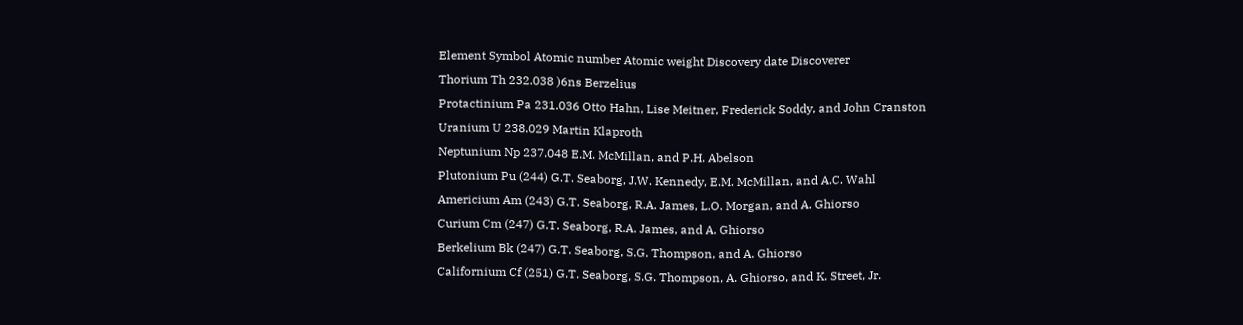Element Symbol Atomic number Atomic weight Discovery date Discoverer
Thorium Th 232.038 )6ns Berzelius
Protactinium Pa 231.036 Otto Hahn, Lise Meitner, Frederick Soddy, and John Cranston
Uranium U 238.029 Martin Klaproth
Neptunium Np 237.048 E.M. McMillan, and P.H. Abelson
Plutonium Pu (244) G.T. Seaborg, J.W. Kennedy, E.M. McMillan, and A.C. Wahl
Americium Am (243) G.T. Seaborg, R.A. James, L.O. Morgan, and A. Ghiorso
Curium Cm (247) G.T. Seaborg, R.A. James, and A. Ghiorso
Berkelium Bk (247) G.T. Seaborg, S.G. Thompson, and A. Ghiorso
Californium Cf (251) G.T. Seaborg, S.G. Thompson, A. Ghiorso, and K. Street, Jr.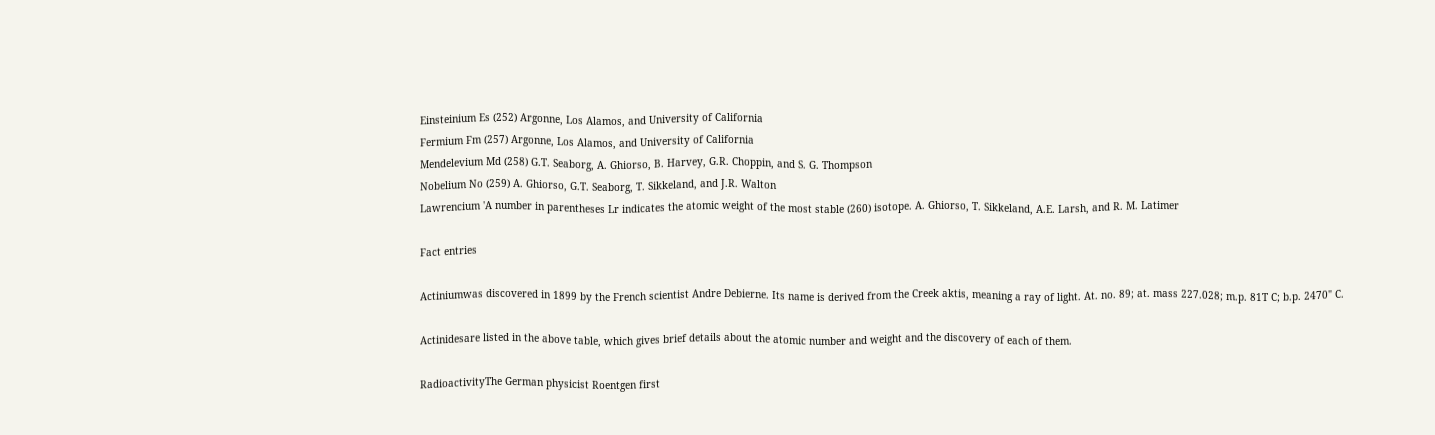Einsteinium Es (252) Argonne, Los Alamos, and University of California
Fermium Fm (257) Argonne, Los Alamos, and University of California
Mendelevium Md (258) G.T. Seaborg, A. Ghiorso, B. Harvey, G.R. Choppin, and S. G. Thompson
Nobelium No (259) A. Ghiorso, G.T. Seaborg, T. Sikkeland, and J.R. Walton
Lawrencium 'A number in parentheses Lr indicates the atomic weight of the most stable (260) isotope. A. Ghiorso, T. Sikkeland, A.E. Larsh, and R. M. Latimer

Fact entries

Actiniumwas discovered in 1899 by the French scientist Andre Debierne. Its name is derived from the Creek aktis, meaning a ray of light. At. no. 89; at. mass 227.028; m.p. 81T C; b.p. 2470" C.

Actinidesare listed in the above table, which gives brief details about the atomic number and weight and the discovery of each of them.

RadioactivityThe German physicist Roentgen first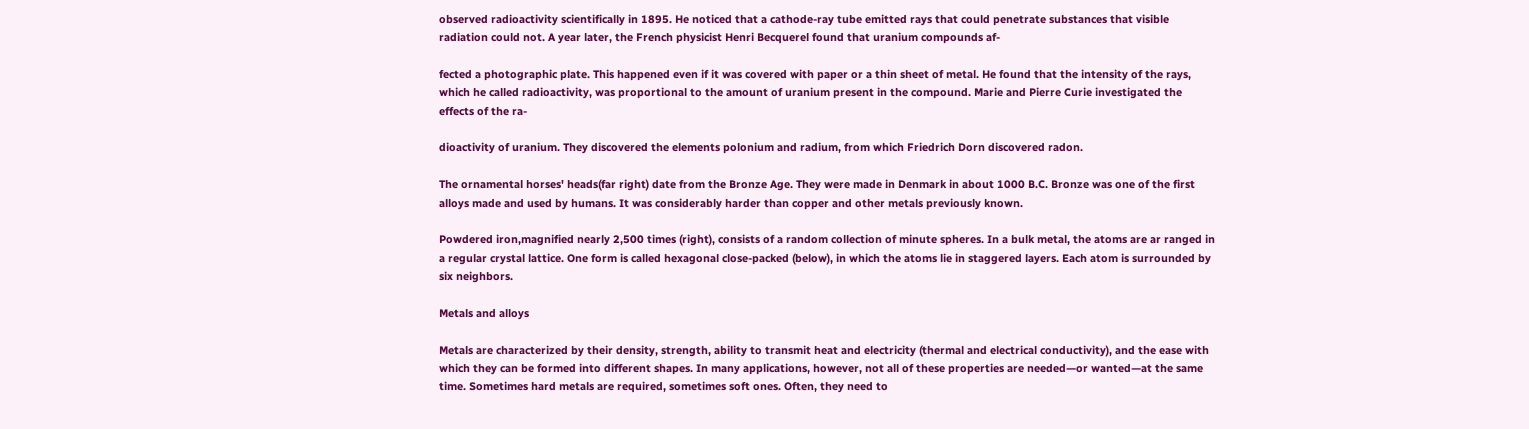observed radioactivity scientifically in 1895. He noticed that a cathode-ray tube emitted rays that could penetrate substances that visible radiation could not. A year later, the French physicist Henri Becquerel found that uranium compounds af-

fected a photographic plate. This happened even if it was covered with paper or a thin sheet of metal. He found that the intensity of the rays, which he called radioactivity, was proportional to the amount of uranium present in the compound. Marie and Pierre Curie investigated the effects of the ra-

dioactivity of uranium. They discovered the elements polonium and radium, from which Friedrich Dorn discovered radon.

The ornamental horses' heads(far right) date from the Bronze Age. They were made in Denmark in about 1000 B.C. Bronze was one of the first alloys made and used by humans. It was considerably harder than copper and other metals previously known.

Powdered iron,magnified nearly 2,500 times (right), consists of a random collection of minute spheres. In a bulk metal, the atoms are ar ranged in a regular crystal lattice. One form is called hexagonal close-packed (below), in which the atoms lie in staggered layers. Each atom is surrounded by six neighbors.

Metals and alloys

Metals are characterized by their density, strength, ability to transmit heat and electricity (thermal and electrical conductivity), and the ease with which they can be formed into different shapes. In many applications, however, not all of these properties are needed—or wanted—at the same time. Sometimes hard metals are required, sometimes soft ones. Often, they need to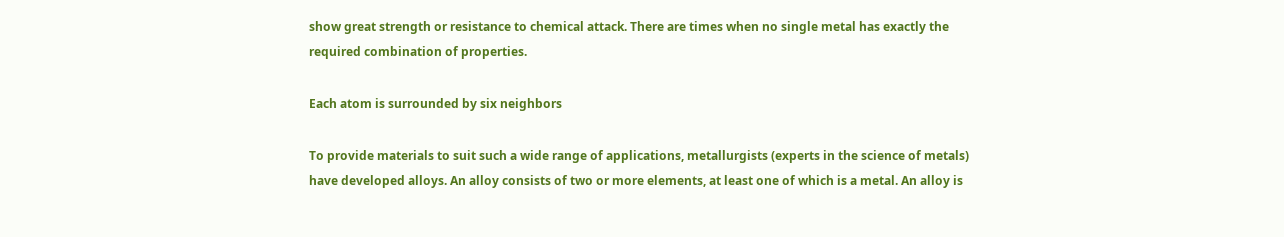show great strength or resistance to chemical attack. There are times when no single metal has exactly the required combination of properties.

Each atom is surrounded by six neighbors

To provide materials to suit such a wide range of applications, metallurgists (experts in the science of metals) have developed alloys. An alloy consists of two or more elements, at least one of which is a metal. An alloy is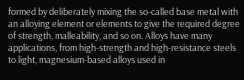formed by deliberately mixing the so-called base metal with an alloying element or elements to give the required degree of strength, malleability, and so on. Alloys have many applications, from high-strength and high-resistance steels to light, magnesium-based alloys used in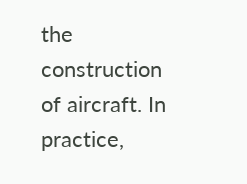the construction of aircraft. In practice,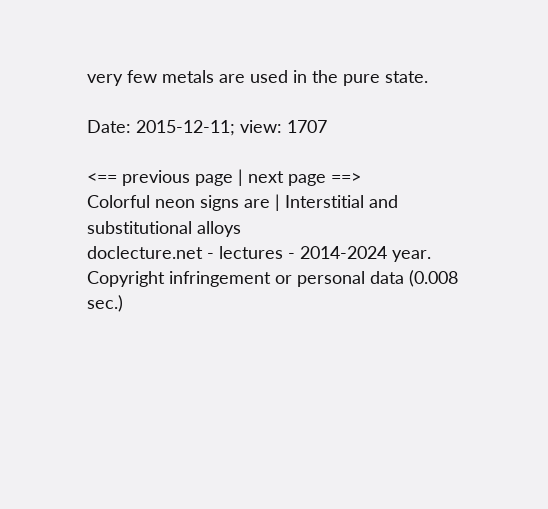very few metals are used in the pure state.

Date: 2015-12-11; view: 1707

<== previous page | next page ==>
Colorful neon signs are | Interstitial and substitutional alloys
doclecture.net - lectures - 2014-2024 year. Copyright infringement or personal data (0.008 sec.)